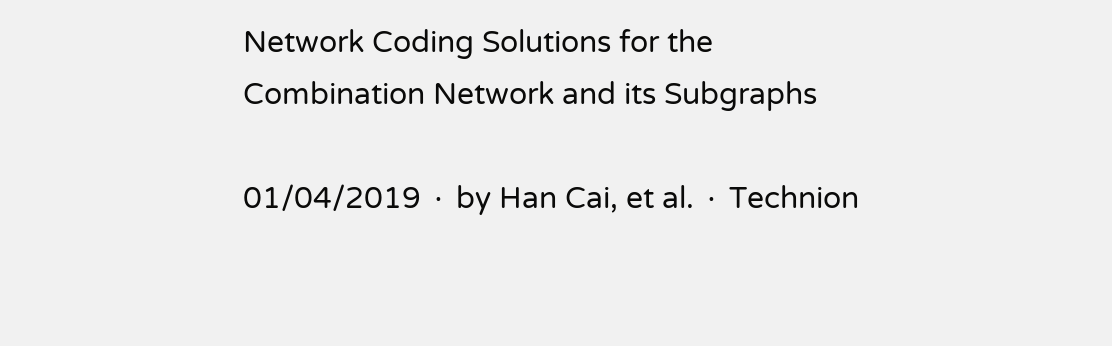Network Coding Solutions for the Combination Network and its Subgraphs

01/04/2019 ∙ by Han Cai, et al. ∙ Technion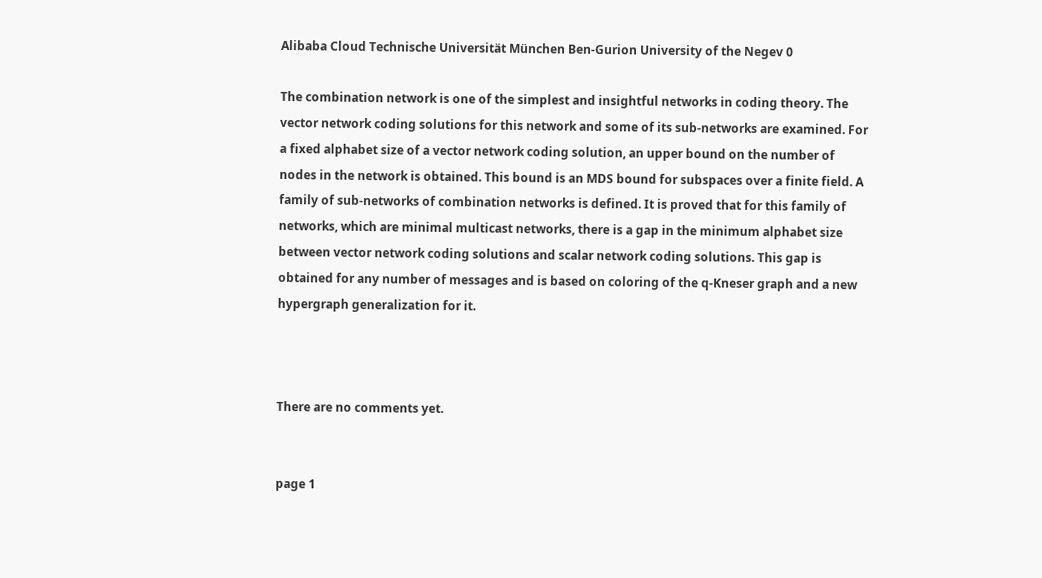Alibaba Cloud Technische Universität München Ben-Gurion University of the Negev 0

The combination network is one of the simplest and insightful networks in coding theory. The vector network coding solutions for this network and some of its sub-networks are examined. For a fixed alphabet size of a vector network coding solution, an upper bound on the number of nodes in the network is obtained. This bound is an MDS bound for subspaces over a finite field. A family of sub-networks of combination networks is defined. It is proved that for this family of networks, which are minimal multicast networks, there is a gap in the minimum alphabet size between vector network coding solutions and scalar network coding solutions. This gap is obtained for any number of messages and is based on coloring of the q-Kneser graph and a new hypergraph generalization for it.



There are no comments yet.


page 1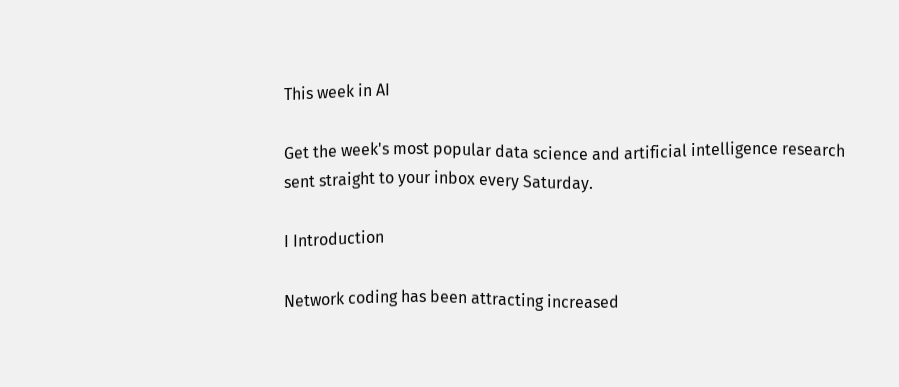This week in AI

Get the week's most popular data science and artificial intelligence research sent straight to your inbox every Saturday.

I Introduction

Network coding has been attracting increased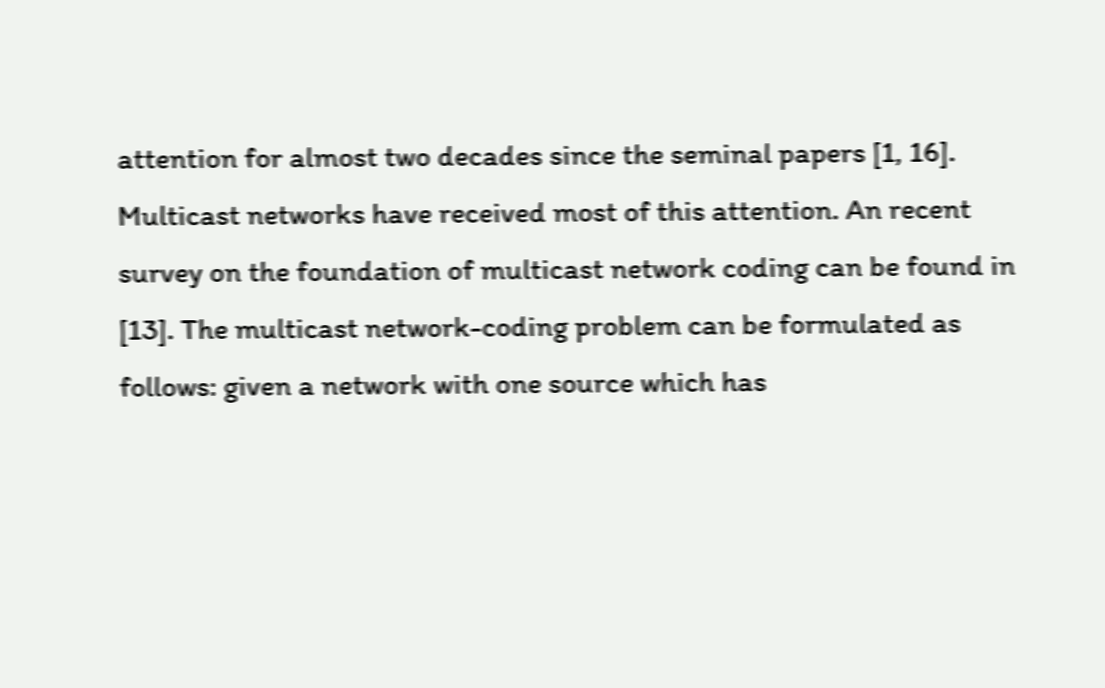attention for almost two decades since the seminal papers [1, 16]. Multicast networks have received most of this attention. An recent survey on the foundation of multicast network coding can be found in [13]. The multicast network-coding problem can be formulated as follows: given a network with one source which has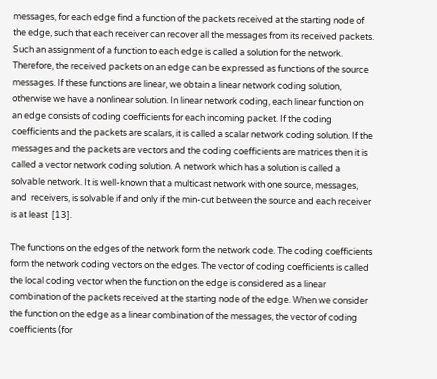messages, for each edge find a function of the packets received at the starting node of the edge, such that each receiver can recover all the messages from its received packets. Such an assignment of a function to each edge is called a solution for the network. Therefore, the received packets on an edge can be expressed as functions of the source messages. If these functions are linear, we obtain a linear network coding solution, otherwise we have a nonlinear solution. In linear network coding, each linear function on an edge consists of coding coefficients for each incoming packet. If the coding coefficients and the packets are scalars, it is called a scalar network coding solution. If the messages and the packets are vectors and the coding coefficients are matrices then it is called a vector network coding solution. A network which has a solution is called a solvable network. It is well-known that a multicast network with one source, messages, and  receivers, is solvable if and only if the min-cut between the source and each receiver is at least  [13].

The functions on the edges of the network form the network code. The coding coefficients form the network coding vectors on the edges. The vector of coding coefficients is called the local coding vector when the function on the edge is considered as a linear combination of the packets received at the starting node of the edge. When we consider the function on the edge as a linear combination of the messages, the vector of coding coefficients (for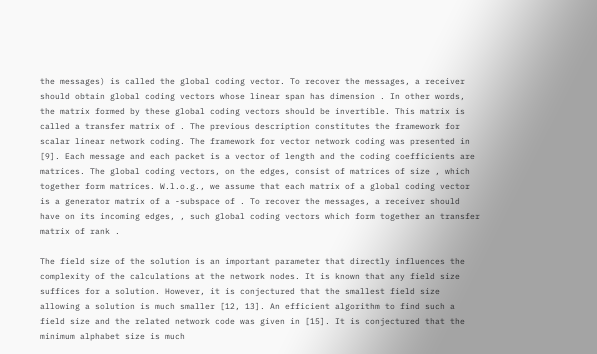the messages) is called the global coding vector. To recover the messages, a receiver  should obtain global coding vectors whose linear span has dimension . In other words, the matrix formed by these global coding vectors should be invertible. This matrix is called a transfer matrix of . The previous description constitutes the framework for scalar linear network coding. The framework for vector network coding was presented in [9]. Each message and each packet is a vector of length and the coding coefficients are matrices. The global coding vectors, on the edges, consist of matrices of size , which together form matrices. W.l.o.g., we assume that each matrix of a global coding vector is a generator matrix of a -subspace of . To recover the messages, a receiver should have on its incoming edges, , such global coding vectors which form together an transfer matrix of rank .

The field size of the solution is an important parameter that directly influences the complexity of the calculations at the network nodes. It is known that any field size suffices for a solution. However, it is conjectured that the smallest field size allowing a solution is much smaller [12, 13]. An efficient algorithm to find such a field size and the related network code was given in [15]. It is conjectured that the minimum alphabet size is much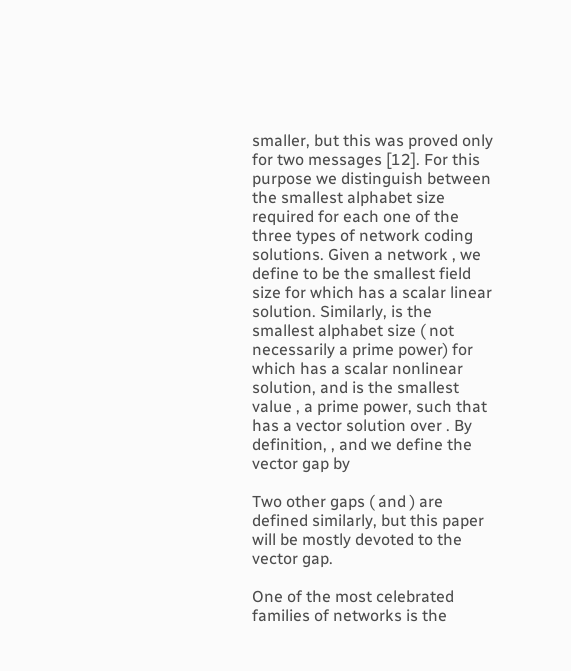smaller, but this was proved only for two messages [12]. For this purpose we distinguish between the smallest alphabet size required for each one of the three types of network coding solutions. Given a network , we define to be the smallest field size for which has a scalar linear solution. Similarly, is the smallest alphabet size ( not necessarily a prime power) for which has a scalar nonlinear solution, and is the smallest value , a prime power, such that has a vector solution over . By definition, , and we define the vector gap by

Two other gaps ( and ) are defined similarly, but this paper will be mostly devoted to the vector gap.

One of the most celebrated families of networks is the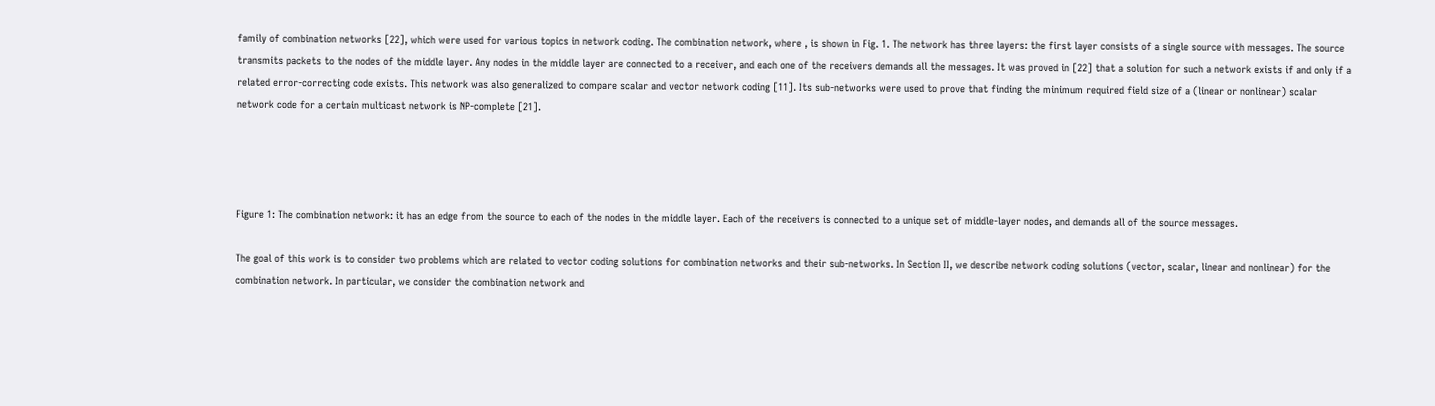family of combination networks [22], which were used for various topics in network coding. The combination network, where , is shown in Fig. 1. The network has three layers: the first layer consists of a single source with messages. The source transmits packets to the nodes of the middle layer. Any nodes in the middle layer are connected to a receiver, and each one of the receivers demands all the messages. It was proved in [22] that a solution for such a network exists if and only if a related error-correcting code exists. This network was also generalized to compare scalar and vector network coding [11]. Its sub-networks were used to prove that finding the minimum required field size of a (linear or nonlinear) scalar network code for a certain multicast network is NP-complete [21].




Figure 1: The combination network: it has an edge from the source to each of the nodes in the middle layer. Each of the receivers is connected to a unique set of middle-layer nodes, and demands all of the source messages.

The goal of this work is to consider two problems which are related to vector coding solutions for combination networks and their sub-networks. In Section II, we describe network coding solutions (vector, scalar, linear and nonlinear) for the combination network. In particular, we consider the combination network and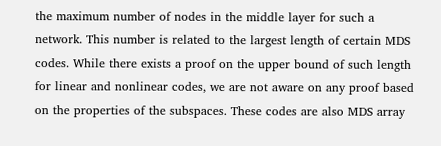the maximum number of nodes in the middle layer for such a network. This number is related to the largest length of certain MDS codes. While there exists a proof on the upper bound of such length for linear and nonlinear codes, we are not aware on any proof based on the properties of the subspaces. These codes are also MDS array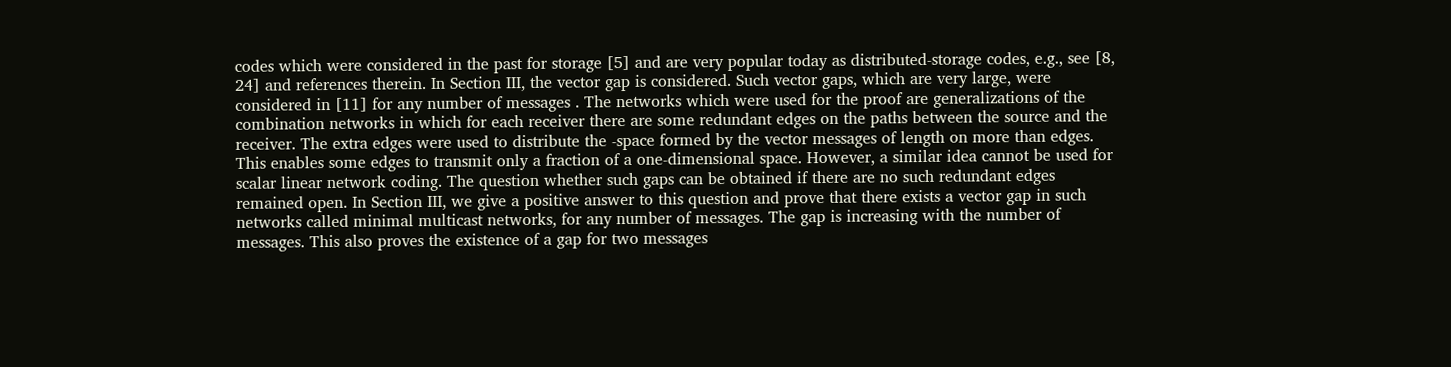codes which were considered in the past for storage [5] and are very popular today as distributed-storage codes, e.g., see [8, 24] and references therein. In Section III, the vector gap is considered. Such vector gaps, which are very large, were considered in [11] for any number of messages . The networks which were used for the proof are generalizations of the combination networks in which for each receiver there are some redundant edges on the paths between the source and the receiver. The extra edges were used to distribute the -space formed by the vector messages of length on more than edges. This enables some edges to transmit only a fraction of a one-dimensional space. However, a similar idea cannot be used for scalar linear network coding. The question whether such gaps can be obtained if there are no such redundant edges remained open. In Section III, we give a positive answer to this question and prove that there exists a vector gap in such networks called minimal multicast networks, for any number of messages. The gap is increasing with the number of messages. This also proves the existence of a gap for two messages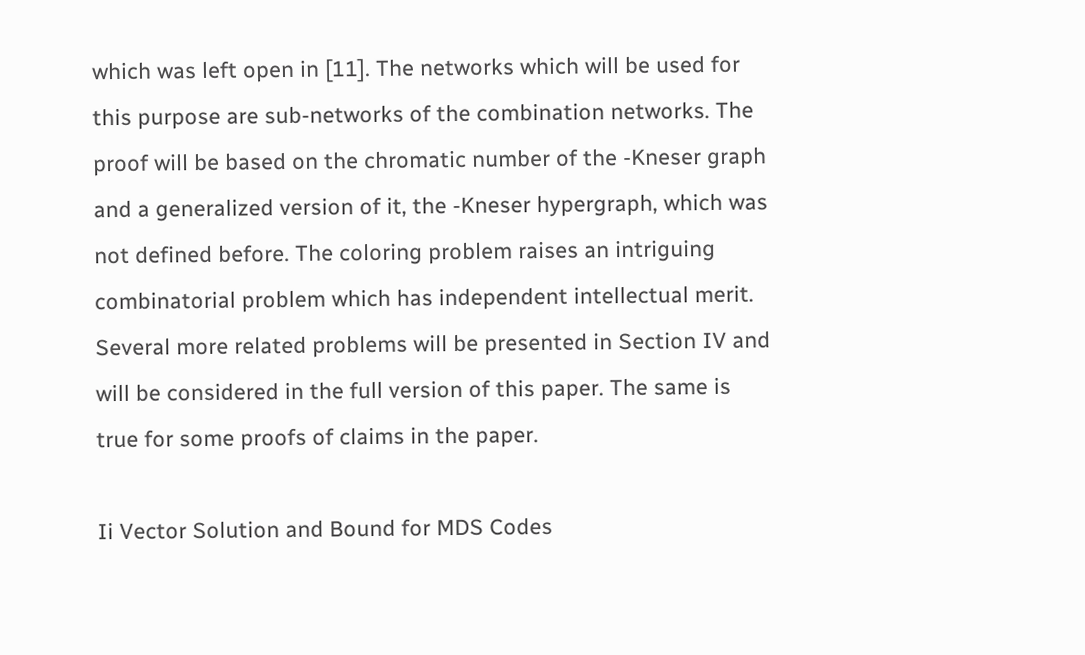which was left open in [11]. The networks which will be used for this purpose are sub-networks of the combination networks. The proof will be based on the chromatic number of the -Kneser graph and a generalized version of it, the -Kneser hypergraph, which was not defined before. The coloring problem raises an intriguing combinatorial problem which has independent intellectual merit. Several more related problems will be presented in Section IV and will be considered in the full version of this paper. The same is true for some proofs of claims in the paper.

Ii Vector Solution and Bound for MDS Codes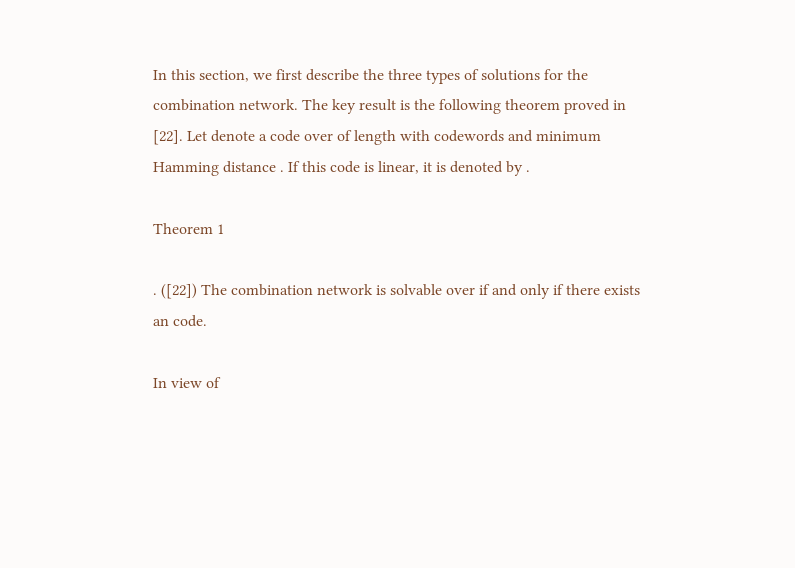In this section, we first describe the three types of solutions for the combination network. The key result is the following theorem proved in [22]. Let denote a code over of length with codewords and minimum Hamming distance . If this code is linear, it is denoted by .

Theorem 1

. ([22]) The combination network is solvable over if and only if there exists an code.

In view of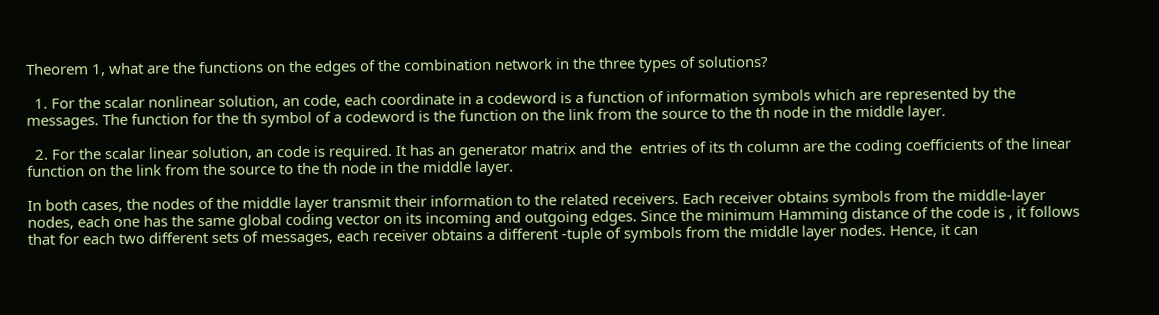Theorem 1, what are the functions on the edges of the combination network in the three types of solutions?

  1. For the scalar nonlinear solution, an code, each coordinate in a codeword is a function of information symbols which are represented by the  messages. The function for the th symbol of a codeword is the function on the link from the source to the th node in the middle layer.

  2. For the scalar linear solution, an code is required. It has an generator matrix and the  entries of its th column are the coding coefficients of the linear function on the link from the source to the th node in the middle layer.

In both cases, the nodes of the middle layer transmit their information to the related receivers. Each receiver obtains symbols from the middle-layer nodes, each one has the same global coding vector on its incoming and outgoing edges. Since the minimum Hamming distance of the code is , it follows that for each two different sets of messages, each receiver obtains a different -tuple of symbols from the middle layer nodes. Hence, it can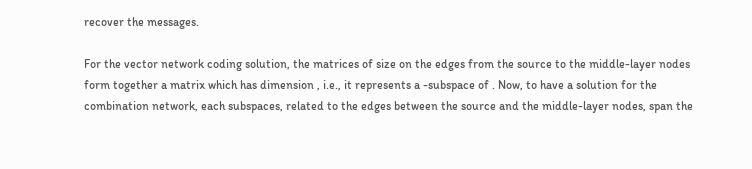recover the messages.

For the vector network coding solution, the matrices of size on the edges from the source to the middle-layer nodes form together a matrix which has dimension , i.e., it represents a -subspace of . Now, to have a solution for the combination network, each subspaces, related to the edges between the source and the middle-layer nodes, span the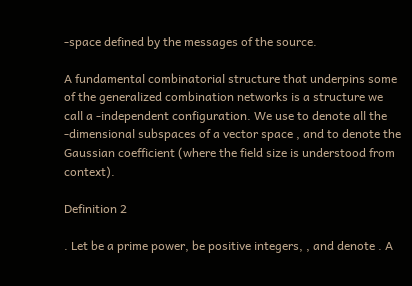-space defined by the messages of the source.

A fundamental combinatorial structure that underpins some of the generalized combination networks is a structure we call a -independent configuration. We use to denote all the -dimensional subspaces of a vector space , and to denote the Gaussian coefficient (where the field size is understood from context).

Definition 2

. Let be a prime power, be positive integers, , and denote . A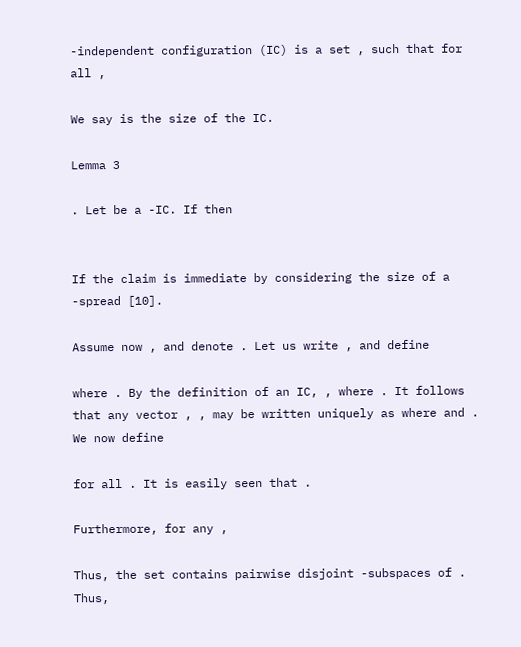-independent configuration (IC) is a set , such that for all ,

We say is the size of the IC.

Lemma 3

. Let be a -IC. If then


If the claim is immediate by considering the size of a -spread [10].

Assume now , and denote . Let us write , and define

where . By the definition of an IC, , where . It follows that any vector , , may be written uniquely as where and . We now define

for all . It is easily seen that .

Furthermore, for any ,

Thus, the set contains pairwise disjoint -subspaces of . Thus,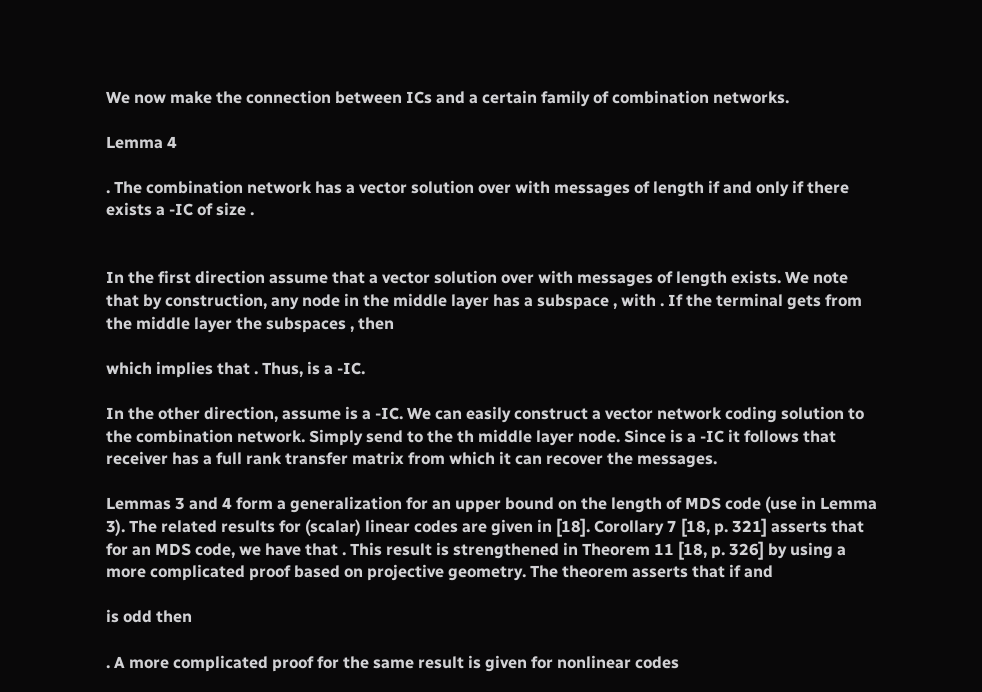We now make the connection between ICs and a certain family of combination networks.

Lemma 4

. The combination network has a vector solution over with messages of length if and only if there exists a -IC of size .


In the first direction assume that a vector solution over with messages of length exists. We note that by construction, any node in the middle layer has a subspace , with . If the terminal gets from the middle layer the subspaces , then

which implies that . Thus, is a -IC.

In the other direction, assume is a -IC. We can easily construct a vector network coding solution to the combination network. Simply send to the th middle layer node. Since is a -IC it follows that receiver has a full rank transfer matrix from which it can recover the messages.

Lemmas 3 and 4 form a generalization for an upper bound on the length of MDS code (use in Lemma 3). The related results for (scalar) linear codes are given in [18]. Corollary 7 [18, p. 321] asserts that for an MDS code, we have that . This result is strengthened in Theorem 11 [18, p. 326] by using a more complicated proof based on projective geometry. The theorem asserts that if and

is odd then

. A more complicated proof for the same result is given for nonlinear codes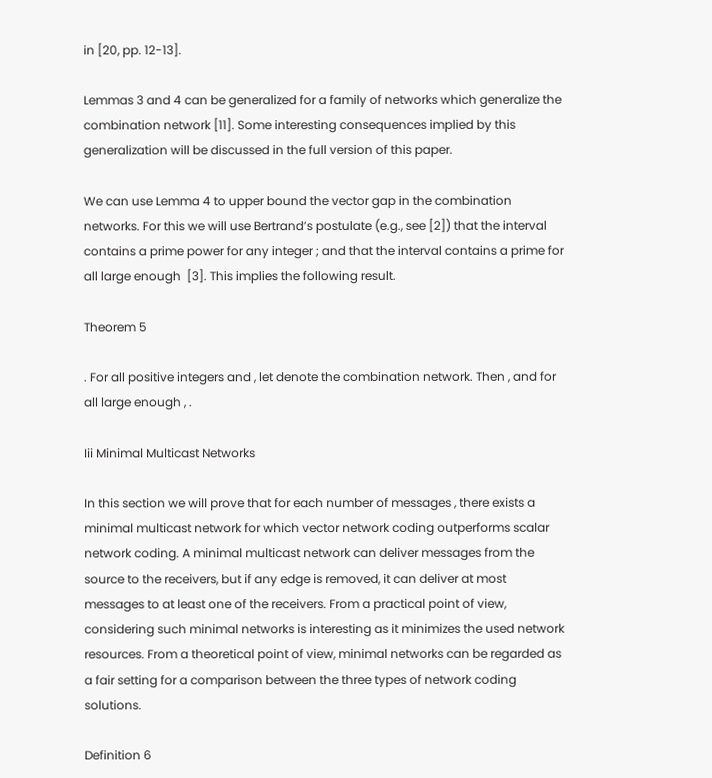in [20, pp. 12-13].

Lemmas 3 and 4 can be generalized for a family of networks which generalize the combination network [11]. Some interesting consequences implied by this generalization will be discussed in the full version of this paper.

We can use Lemma 4 to upper bound the vector gap in the combination networks. For this we will use Bertrand’s postulate (e.g., see [2]) that the interval contains a prime power for any integer ; and that the interval contains a prime for all large enough  [3]. This implies the following result.

Theorem 5

. For all positive integers and , let denote the combination network. Then , and for all large enough , .

Iii Minimal Multicast Networks

In this section we will prove that for each number of messages , there exists a minimal multicast network for which vector network coding outperforms scalar network coding. A minimal multicast network can deliver messages from the source to the receivers, but if any edge is removed, it can deliver at most messages to at least one of the receivers. From a practical point of view, considering such minimal networks is interesting as it minimizes the used network resources. From a theoretical point of view, minimal networks can be regarded as a fair setting for a comparison between the three types of network coding solutions.

Definition 6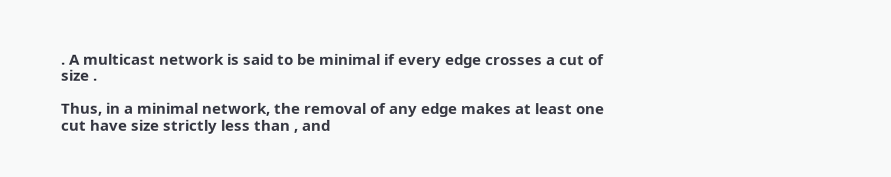. A multicast network is said to be minimal if every edge crosses a cut of size .

Thus, in a minimal network, the removal of any edge makes at least one cut have size strictly less than , and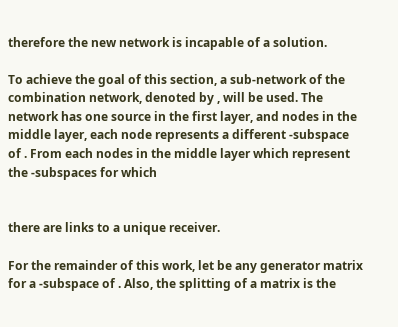therefore the new network is incapable of a solution.

To achieve the goal of this section, a sub-network of the combination network, denoted by , will be used. The network has one source in the first layer, and nodes in the middle layer, each node represents a different -subspace of . From each nodes in the middle layer which represent the -subspaces for which


there are links to a unique receiver.

For the remainder of this work, let be any generator matrix for a -subspace of . Also, the splitting of a matrix is the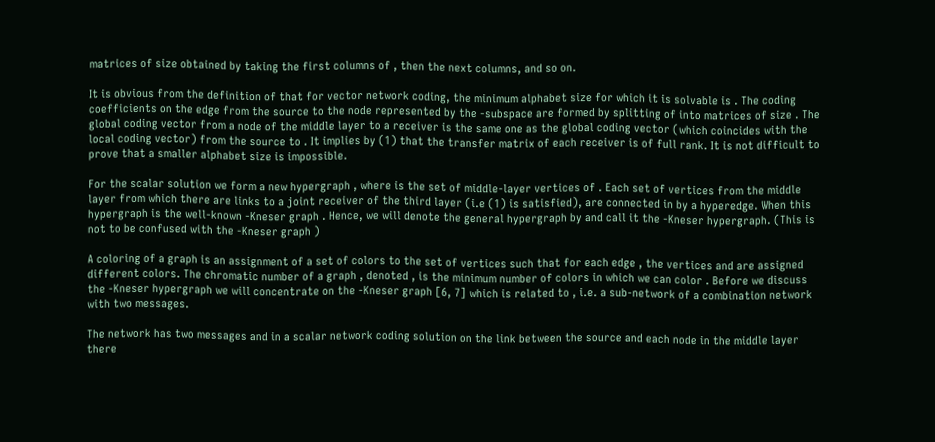matrices of size obtained by taking the first columns of , then the next columns, and so on.

It is obvious from the definition of that for vector network coding, the minimum alphabet size for which it is solvable is . The coding coefficients on the edge from the source to the node represented by the -subspace are formed by splitting of into matrices of size . The global coding vector from a node of the middle layer to a receiver is the same one as the global coding vector (which coincides with the local coding vector) from the source to . It implies by (1) that the transfer matrix of each receiver is of full rank. It is not difficult to prove that a smaller alphabet size is impossible.

For the scalar solution we form a new hypergraph , where is the set of middle-layer vertices of . Each set of vertices from the middle layer from which there are links to a joint receiver of the third layer (i.e (1) is satisfied), are connected in by a hyperedge. When this hypergraph is the well-known -Kneser graph . Hence, we will denote the general hypergraph by and call it the -Kneser hypergraph. (This is not to be confused with the -Kneser graph )

A coloring of a graph is an assignment of a set of colors to the set of vertices such that for each edge , the vertices and are assigned different colors. The chromatic number of a graph , denoted , is the minimum number of colors in which we can color . Before we discuss the -Kneser hypergraph we will concentrate on the -Kneser graph [6, 7] which is related to , i.e. a sub-network of a combination network with two messages.

The network has two messages and in a scalar network coding solution on the link between the source and each node in the middle layer there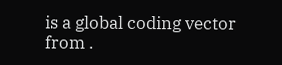is a global coding vector from .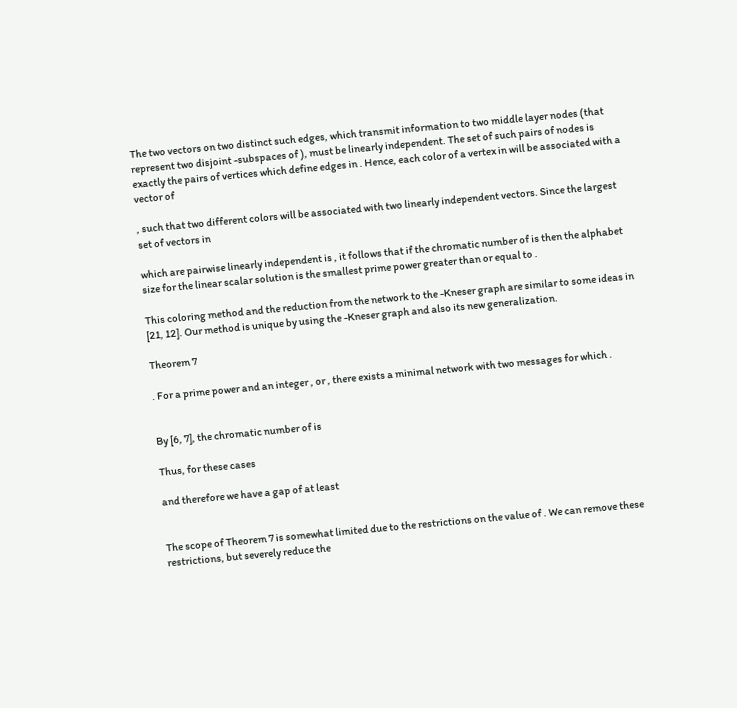The two vectors on two distinct such edges, which transmit information to two middle layer nodes (that represent two disjoint -subspaces of ), must be linearly independent. The set of such pairs of nodes is exactly the pairs of vertices which define edges in . Hence, each color of a vertex in will be associated with a vector of

, such that two different colors will be associated with two linearly independent vectors. Since the largest set of vectors in

which are pairwise linearly independent is , it follows that if the chromatic number of is then the alphabet size for the linear scalar solution is the smallest prime power greater than or equal to .

This coloring method and the reduction from the network to the -Kneser graph are similar to some ideas in [21, 12]. Our method is unique by using the -Kneser graph and also its new generalization.

Theorem 7

. For a prime power and an integer , or , there exists a minimal network with two messages for which .


By [6, 7], the chromatic number of is

Thus, for these cases

and therefore we have a gap of at least


The scope of Theorem 7 is somewhat limited due to the restrictions on the value of . We can remove these restrictions, but severely reduce the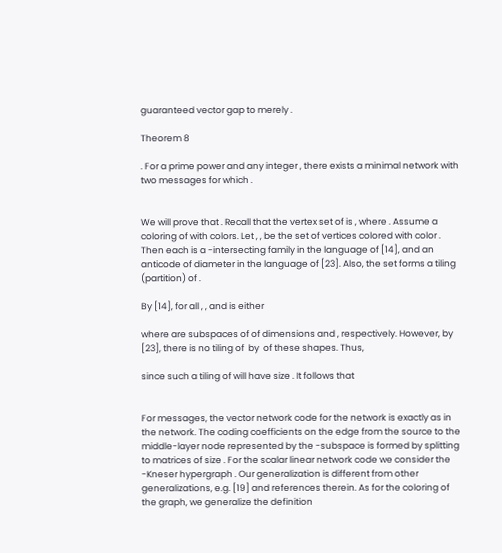guaranteed vector gap to merely .

Theorem 8

. For a prime power and any integer , there exists a minimal network with two messages for which .


We will prove that . Recall that the vertex set of is , where . Assume a coloring of with colors. Let , , be the set of vertices colored with color . Then each is a -intersecting family in the language of [14], and an anticode of diameter in the language of [23]. Also, the set forms a tiling (partition) of .

By [14], for all , , and is either

where are subspaces of of dimensions and , respectively. However, by [23], there is no tiling of  by  of these shapes. Thus,

since such a tiling of will have size . It follows that


For messages, the vector network code for the network is exactly as in the network. The coding coefficients on the edge from the source to the middle-layer node represented by the -subspace is formed by splitting to matrices of size . For the scalar linear network code we consider the -Kneser hypergraph . Our generalization is different from other generalizations, e.g. [19] and references therein. As for the coloring of the graph, we generalize the definition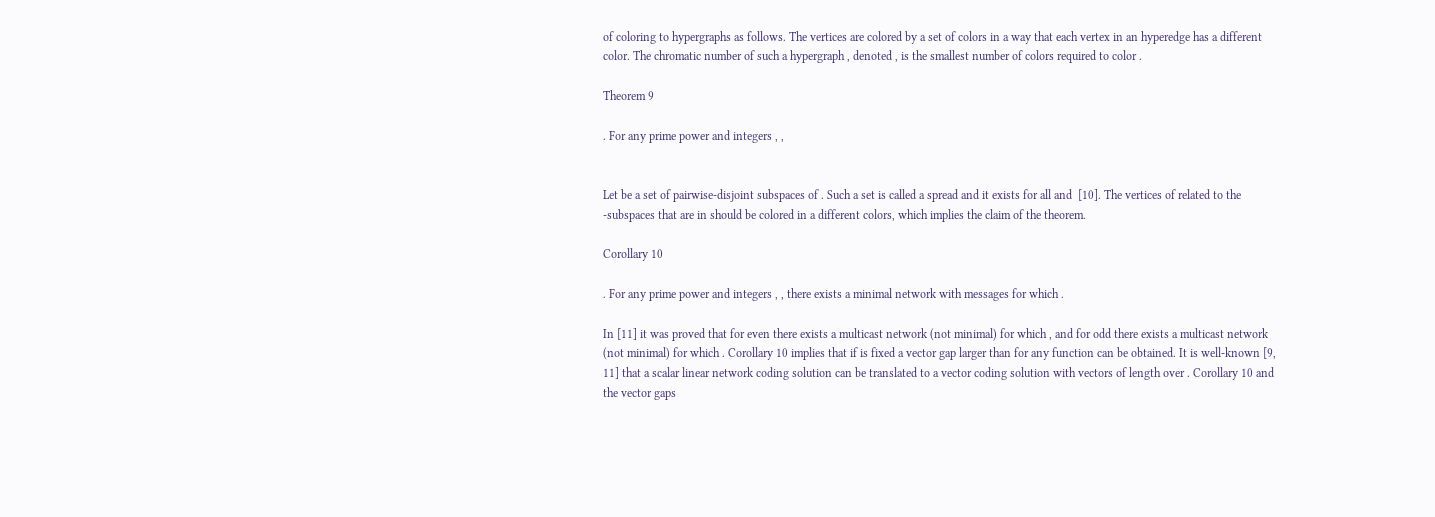of coloring to hypergraphs as follows. The vertices are colored by a set of colors in a way that each vertex in an hyperedge has a different color. The chromatic number of such a hypergraph , denoted , is the smallest number of colors required to color .

Theorem 9

. For any prime power and integers , ,


Let be a set of pairwise-disjoint subspaces of . Such a set is called a spread and it exists for all and  [10]. The vertices of related to the -subspaces that are in should be colored in a different colors, which implies the claim of the theorem.

Corollary 10

. For any prime power and integers , , there exists a minimal network with messages for which .

In [11] it was proved that for even there exists a multicast network (not minimal) for which , and for odd there exists a multicast network (not minimal) for which . Corollary 10 implies that if is fixed a vector gap larger than for any function can be obtained. It is well-known [9, 11] that a scalar linear network coding solution can be translated to a vector coding solution with vectors of length over . Corollary 10 and the vector gaps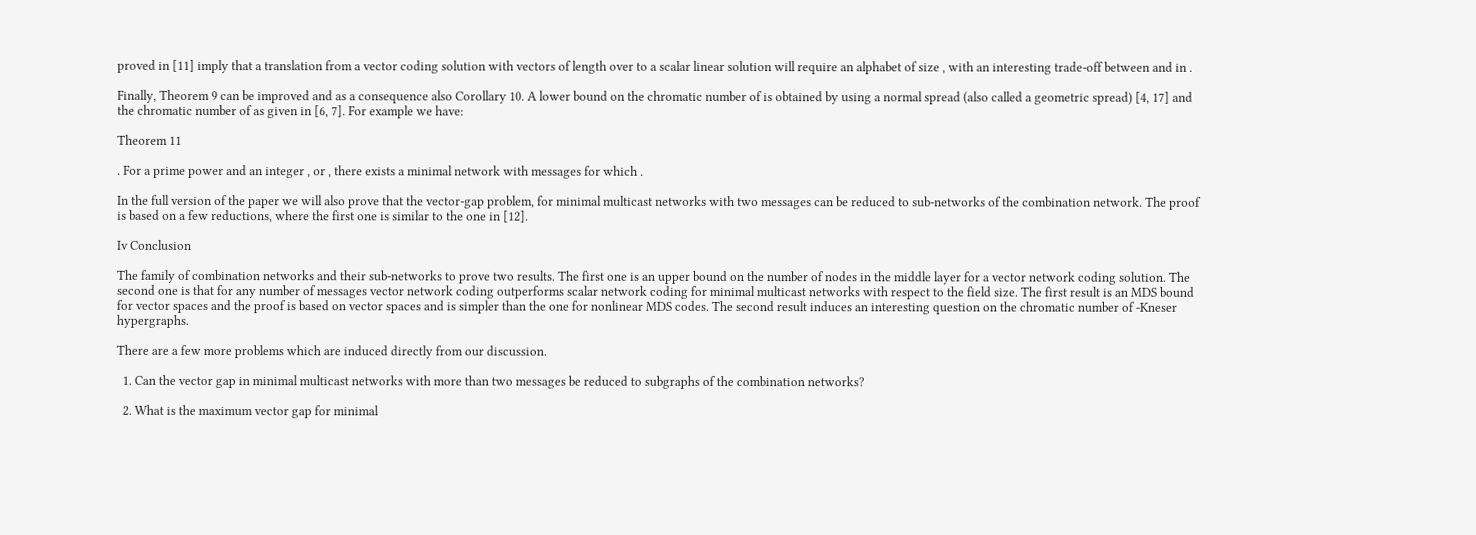proved in [11] imply that a translation from a vector coding solution with vectors of length over to a scalar linear solution will require an alphabet of size , with an interesting trade-off between and in .

Finally, Theorem 9 can be improved and as a consequence also Corollary 10. A lower bound on the chromatic number of is obtained by using a normal spread (also called a geometric spread) [4, 17] and the chromatic number of as given in [6, 7]. For example we have:

Theorem 11

. For a prime power and an integer , or , there exists a minimal network with messages for which .

In the full version of the paper we will also prove that the vector-gap problem, for minimal multicast networks with two messages can be reduced to sub-networks of the combination network. The proof is based on a few reductions, where the first one is similar to the one in [12].

Iv Conclusion

The family of combination networks and their sub-networks to prove two results. The first one is an upper bound on the number of nodes in the middle layer for a vector network coding solution. The second one is that for any number of messages vector network coding outperforms scalar network coding for minimal multicast networks with respect to the field size. The first result is an MDS bound for vector spaces and the proof is based on vector spaces and is simpler than the one for nonlinear MDS codes. The second result induces an interesting question on the chromatic number of -Kneser hypergraphs.

There are a few more problems which are induced directly from our discussion.

  1. Can the vector gap in minimal multicast networks with more than two messages be reduced to subgraphs of the combination networks?

  2. What is the maximum vector gap for minimal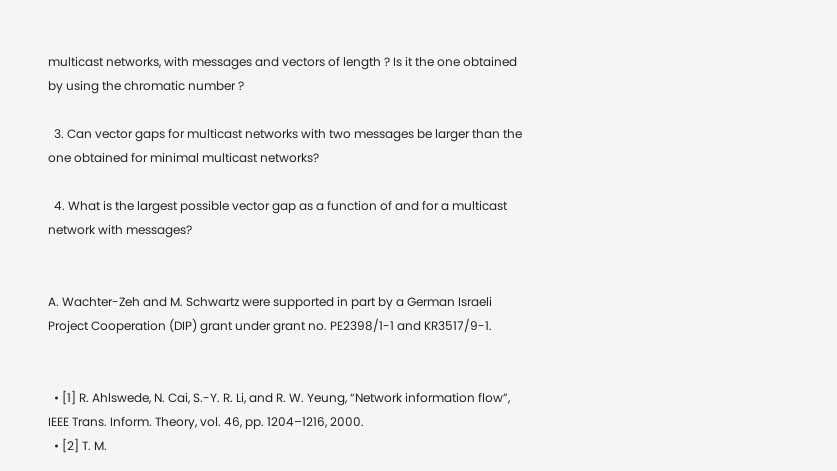multicast networks, with messages and vectors of length ? Is it the one obtained by using the chromatic number ?

  3. Can vector gaps for multicast networks with two messages be larger than the one obtained for minimal multicast networks?

  4. What is the largest possible vector gap as a function of and for a multicast network with messages?


A. Wachter-Zeh and M. Schwartz were supported in part by a German Israeli Project Cooperation (DIP) grant under grant no. PE2398/1-1 and KR3517/9-1.


  • [1] R. Ahlswede, N. Cai, S.-Y. R. Li, and R. W. Yeung, “Network information flow”, IEEE Trans. Inform. Theory, vol. 46, pp. 1204–1216, 2000.
  • [2] T. M.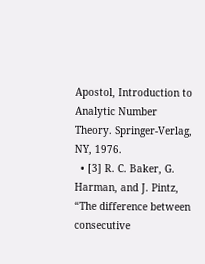Apostol, Introduction to Analytic Number Theory. Springer-Verlag, NY, 1976.
  • [3] R. C. Baker, G. Harman, and J. Pintz, “The difference between consecutive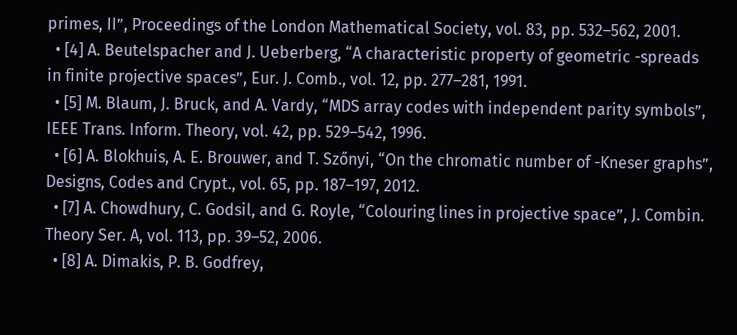primes, II”, Proceedings of the London Mathematical Society, vol. 83, pp. 532–562, 2001.
  • [4] A. Beutelspacher and J. Ueberberg, “A characteristic property of geometric -spreads in finite projective spaces”, Eur. J. Comb., vol. 12, pp. 277–281, 1991.
  • [5] M. Blaum, J. Bruck, and A. Vardy, “MDS array codes with independent parity symbols”, IEEE Trans. Inform. Theory, vol. 42, pp. 529–542, 1996.
  • [6] A. Blokhuis, A. E. Brouwer, and T. Szőnyi, “On the chromatic number of -Kneser graphs”, Designs, Codes and Crypt., vol. 65, pp. 187–197, 2012.
  • [7] A. Chowdhury, C. Godsil, and G. Royle, “Colouring lines in projective space”, J. Combin. Theory Ser. A, vol. 113, pp. 39–52, 2006.
  • [8] A. Dimakis, P. B. Godfrey,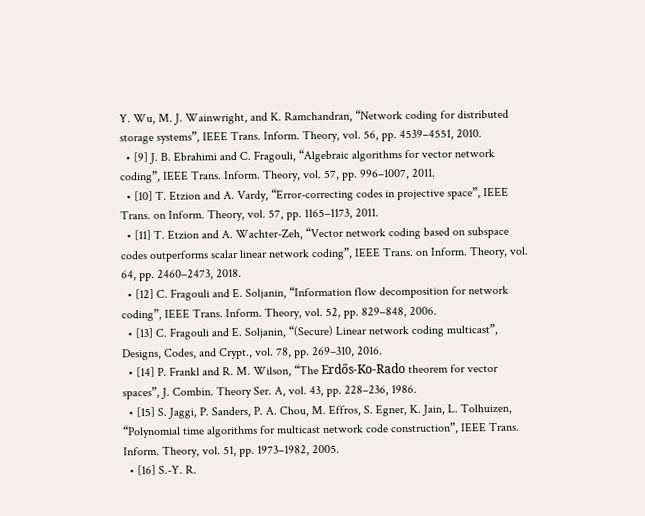Y. Wu, M. J. Wainwright, and K. Ramchandran, “Network coding for distributed storage systems”, IEEE Trans. Inform. Theory, vol. 56, pp. 4539–4551, 2010.
  • [9] J. B. Ebrahimi and C. Fragouli, “Algebraic algorithms for vector network coding”, IEEE Trans. Inform. Theory, vol. 57, pp. 996–1007, 2011.
  • [10] T. Etzion and A. Vardy, “Error-correcting codes in projective space”, IEEE Trans. on Inform. Theory, vol. 57, pp. 1165–1173, 2011.
  • [11] T. Etzion and A. Wachter-Zeh, “Vector network coding based on subspace codes outperforms scalar linear network coding”, IEEE Trans. on Inform. Theory, vol. 64, pp. 2460–2473, 2018.
  • [12] C. Fragouli and E. Soljanin, “Information flow decomposition for network coding”, IEEE Trans. Inform. Theory, vol. 52, pp. 829–848, 2006.
  • [13] C. Fragouli and E. Soljanin, “(Secure) Linear network coding multicast”, Designs, Codes, and Crypt., vol. 78, pp. 269–310, 2016.
  • [14] P. Frankl and R. M. Wilson, “The Erdős-Ko-Rado theorem for vector spaces”, J. Combin. Theory Ser. A, vol. 43, pp. 228–236, 1986.
  • [15] S. Jaggi, P. Sanders, P. A. Chou, M. Effros, S. Egner, K. Jain, L. Tolhuizen, “Polynomial time algorithms for multicast network code construction”, IEEE Trans. Inform. Theory, vol. 51, pp. 1973–1982, 2005.
  • [16] S.-Y. R.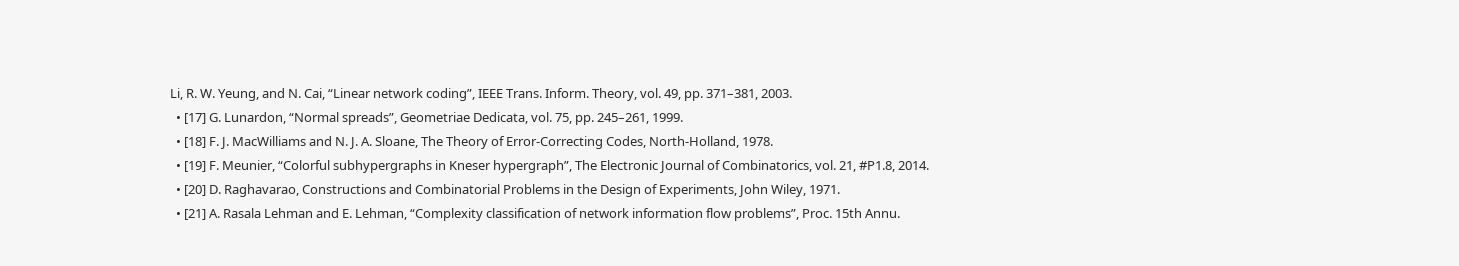Li, R. W. Yeung, and N. Cai, “Linear network coding”, IEEE Trans. Inform. Theory, vol. 49, pp. 371–381, 2003.
  • [17] G. Lunardon, “Normal spreads”, Geometriae Dedicata, vol. 75, pp. 245–261, 1999.
  • [18] F. J. MacWilliams and N. J. A. Sloane, The Theory of Error-Correcting Codes, North-Holland, 1978.
  • [19] F. Meunier, “Colorful subhypergraphs in Kneser hypergraph”, The Electronic Journal of Combinatorics, vol. 21, #P1.8, 2014.
  • [20] D. Raghavarao, Constructions and Combinatorial Problems in the Design of Experiments, John Wiley, 1971.
  • [21] A. Rasala Lehman and E. Lehman, “Complexity classification of network information flow problems”, Proc. 15th Annu.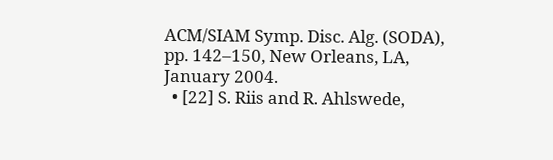ACM/SIAM Symp. Disc. Alg. (SODA), pp. 142–150, New Orleans, LA, January 2004.
  • [22] S. Riis and R. Ahlswede,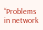“Problems in network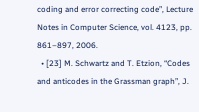coding and error correcting code”, Lecture Notes in Computer Science, vol. 4123, pp. 861–897, 2006.
  • [23] M. Schwartz and T. Etzion, “Codes and anticodes in the Grassman graph”, J.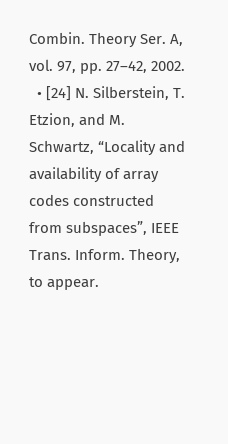Combin. Theory Ser. A, vol. 97, pp. 27–42, 2002.
  • [24] N. Silberstein, T. Etzion, and M. Schwartz, “Locality and availability of array codes constructed from subspaces”, IEEE Trans. Inform. Theory, to appear.